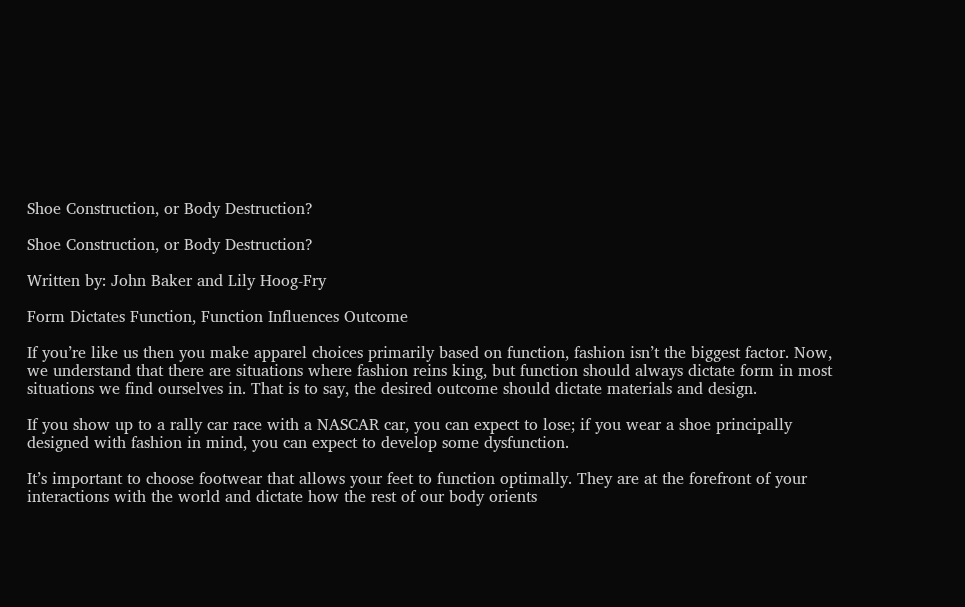Shoe Construction, or Body Destruction?

Shoe Construction, or Body Destruction?

Written by: John Baker and Lily Hoog-Fry

Form Dictates Function, Function Influences Outcome

If you’re like us then you make apparel choices primarily based on function, fashion isn’t the biggest factor. Now, we understand that there are situations where fashion reins king, but function should always dictate form in most situations we find ourselves in. That is to say, the desired outcome should dictate materials and design.

If you show up to a rally car race with a NASCAR car, you can expect to lose; if you wear a shoe principally designed with fashion in mind, you can expect to develop some dysfunction.

It’s important to choose footwear that allows your feet to function optimally. They are at the forefront of your interactions with the world and dictate how the rest of our body orients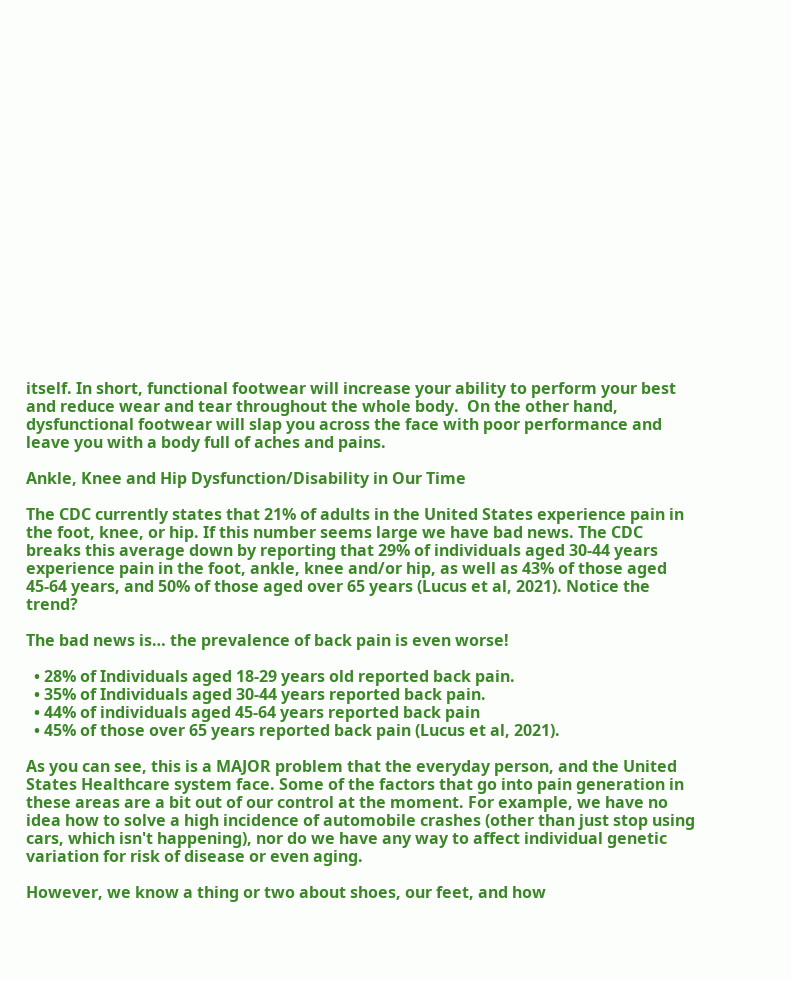itself. In short, functional footwear will increase your ability to perform your best and reduce wear and tear throughout the whole body.  On the other hand, dysfunctional footwear will slap you across the face with poor performance and leave you with a body full of aches and pains.

Ankle, Knee and Hip Dysfunction/Disability in Our Time

The CDC currently states that 21% of adults in the United States experience pain in the foot, knee, or hip. If this number seems large we have bad news. The CDC breaks this average down by reporting that 29% of individuals aged 30-44 years experience pain in the foot, ankle, knee and/or hip, as well as 43% of those aged 45-64 years, and 50% of those aged over 65 years (Lucus et al, 2021). Notice the trend?

The bad news is… the prevalence of back pain is even worse!

  • 28% of Individuals aged 18-29 years old reported back pain.
  • 35% of Individuals aged 30-44 years reported back pain.
  • 44% of individuals aged 45-64 years reported back pain
  • 45% of those over 65 years reported back pain (Lucus et al, 2021).

As you can see, this is a MAJOR problem that the everyday person, and the United States Healthcare system face. Some of the factors that go into pain generation in these areas are a bit out of our control at the moment. For example, we have no idea how to solve a high incidence of automobile crashes (other than just stop using cars, which isn't happening), nor do we have any way to affect individual genetic variation for risk of disease or even aging.

However, we know a thing or two about shoes, our feet, and how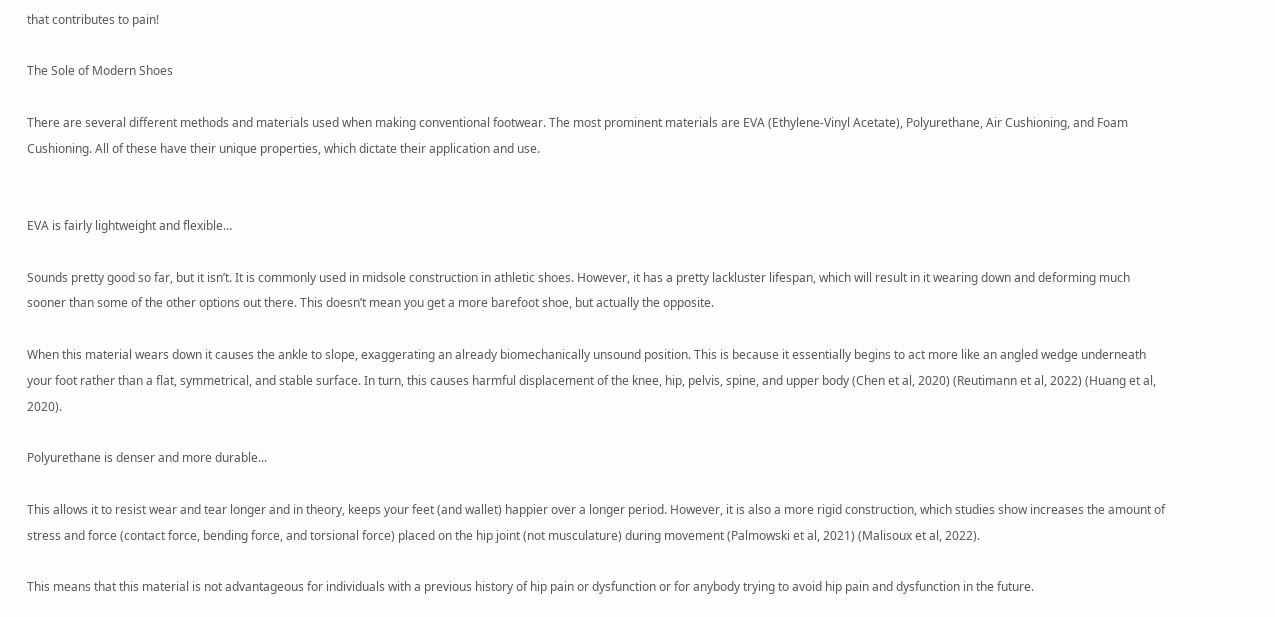that contributes to pain!

The Sole of Modern Shoes

There are several different methods and materials used when making conventional footwear. The most prominent materials are EVA (Ethylene-Vinyl Acetate), Polyurethane, Air Cushioning, and Foam Cushioning. All of these have their unique properties, which dictate their application and use.


EVA is fairly lightweight and flexible…

Sounds pretty good so far, but it isn’t. It is commonly used in midsole construction in athletic shoes. However, it has a pretty lackluster lifespan, which will result in it wearing down and deforming much sooner than some of the other options out there. This doesn’t mean you get a more barefoot shoe, but actually the opposite.

When this material wears down it causes the ankle to slope, exaggerating an already biomechanically unsound position. This is because it essentially begins to act more like an angled wedge underneath your foot rather than a flat, symmetrical, and stable surface. In turn, this causes harmful displacement of the knee, hip, pelvis, spine, and upper body (Chen et al, 2020) (Reutimann et al, 2022) (Huang et al, 2020).

Polyurethane is denser and more durable...

This allows it to resist wear and tear longer and in theory, keeps your feet (and wallet) happier over a longer period. However, it is also a more rigid construction, which studies show increases the amount of stress and force (contact force, bending force, and torsional force) placed on the hip joint (not musculature) during movement (Palmowski et al, 2021) (Malisoux et al, 2022).

This means that this material is not advantageous for individuals with a previous history of hip pain or dysfunction or for anybody trying to avoid hip pain and dysfunction in the future.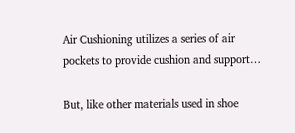Air Cushioning utilizes a series of air pockets to provide cushion and support…

But, like other materials used in shoe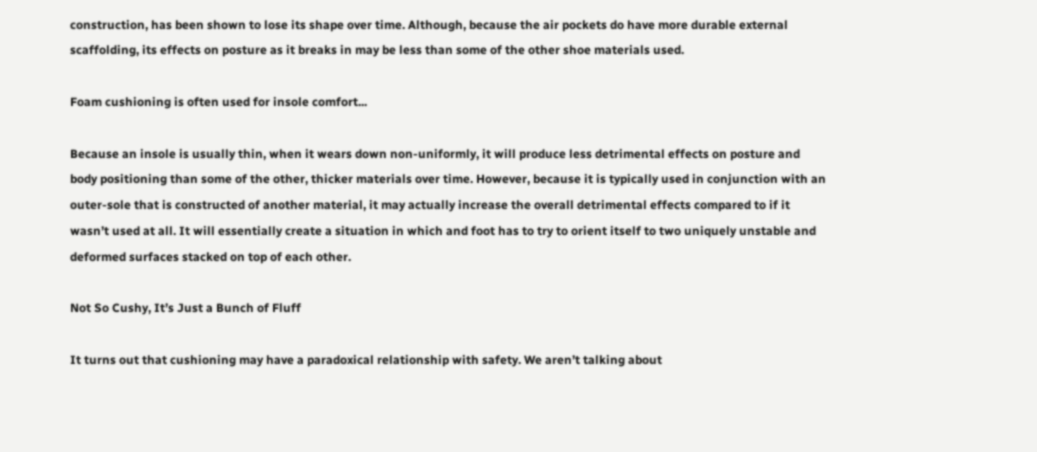construction, has been shown to lose its shape over time. Although, because the air pockets do have more durable external scaffolding, its effects on posture as it breaks in may be less than some of the other shoe materials used.

Foam cushioning is often used for insole comfort...

Because an insole is usually thin, when it wears down non-uniformly, it will produce less detrimental effects on posture and body positioning than some of the other, thicker materials over time. However, because it is typically used in conjunction with an outer-sole that is constructed of another material, it may actually increase the overall detrimental effects compared to if it wasn’t used at all. It will essentially create a situation in which and foot has to try to orient itself to two uniquely unstable and deformed surfaces stacked on top of each other.

Not So Cushy, It’s Just a Bunch of Fluff

It turns out that cushioning may have a paradoxical relationship with safety. We aren’t talking about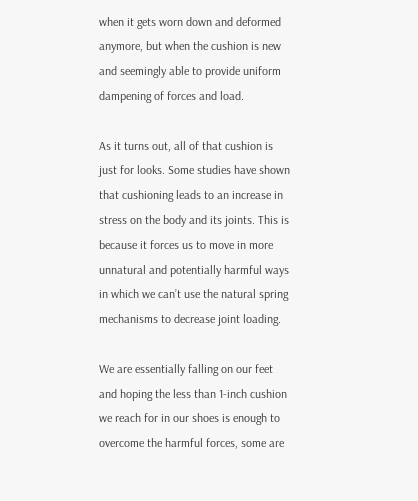when it gets worn down and deformed anymore, but when the cushion is new and seemingly able to provide uniform dampening of forces and load.

As it turns out, all of that cushion is just for looks. Some studies have shown that cushioning leads to an increase in stress on the body and its joints. This is because it forces us to move in more unnatural and potentially harmful ways in which we can’t use the natural spring mechanisms to decrease joint loading.

We are essentially falling on our feet and hoping the less than 1-inch cushion we reach for in our shoes is enough to overcome the harmful forces, some are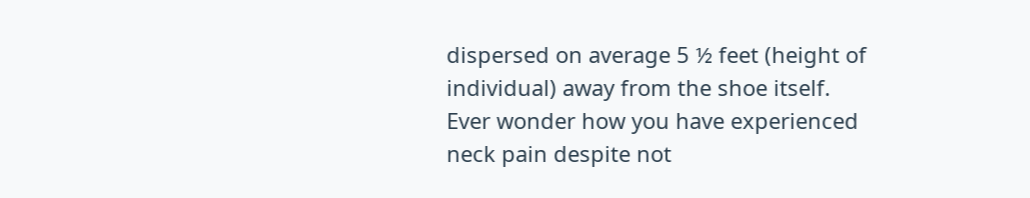dispersed on average 5 ½ feet (height of individual) away from the shoe itself. Ever wonder how you have experienced neck pain despite not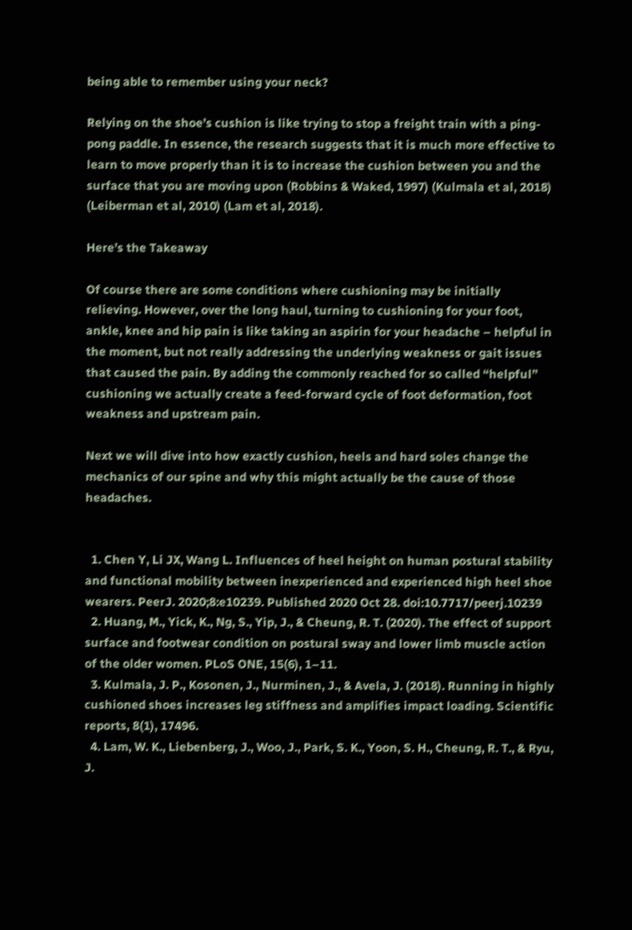being able to remember using your neck?

Relying on the shoe’s cushion is like trying to stop a freight train with a ping-pong paddle. In essence, the research suggests that it is much more effective to learn to move properly than it is to increase the cushion between you and the surface that you are moving upon (Robbins & Waked, 1997) (Kulmala et al, 2018) (Leiberman et al, 2010) (Lam et al, 2018).

Here’s the Takeaway

Of course there are some conditions where cushioning may be initially relieving. However, over the long haul, turning to cushioning for your foot, ankle, knee and hip pain is like taking an aspirin for your headache – helpful in the moment, but not really addressing the underlying weakness or gait issues that caused the pain. By adding the commonly reached for so called “helpful” cushioning we actually create a feed-forward cycle of foot deformation, foot weakness and upstream pain.

Next we will dive into how exactly cushion, heels and hard soles change the mechanics of our spine and why this might actually be the cause of those headaches.


  1. Chen Y, Li JX, Wang L. Influences of heel height on human postural stability and functional mobility between inexperienced and experienced high heel shoe wearers. PeerJ. 2020;8:e10239. Published 2020 Oct 28. doi:10.7717/peerj.10239
  2. Huang, M., Yick, K., Ng, S., Yip, J., & Cheung, R. T. (2020). The effect of support surface and footwear condition on postural sway and lower limb muscle action of the older women. PLoS ONE, 15(6), 1–11.
  3. Kulmala, J. P., Kosonen, J., Nurminen, J., & Avela, J. (2018). Running in highly cushioned shoes increases leg stiffness and amplifies impact loading. Scientific reports, 8(1), 17496.
  4. Lam, W. K., Liebenberg, J., Woo, J., Park, S. K., Yoon, S. H., Cheung, R. T., & Ryu, J.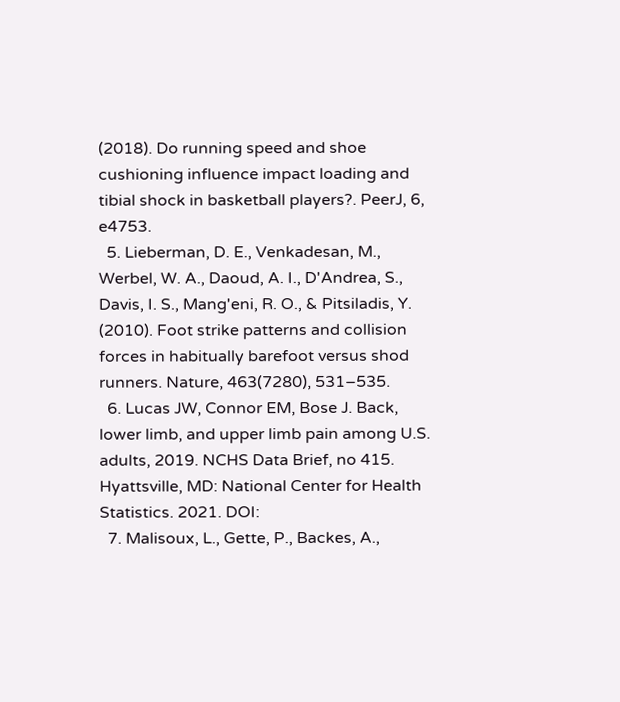(2018). Do running speed and shoe cushioning influence impact loading and tibial shock in basketball players?. PeerJ, 6, e4753.
  5. Lieberman, D. E., Venkadesan, M., Werbel, W. A., Daoud, A. I., D'Andrea, S., Davis, I. S., Mang'eni, R. O., & Pitsiladis, Y. (2010). Foot strike patterns and collision forces in habitually barefoot versus shod runners. Nature, 463(7280), 531–535.
  6. Lucas JW, Connor EM, Bose J. Back, lower limb, and upper limb pain among U.S. adults, 2019. NCHS Data Brief, no 415. Hyattsville, MD: National Center for Health Statistics. 2021. DOI:
  7. Malisoux, L., Gette, P., Backes, A.,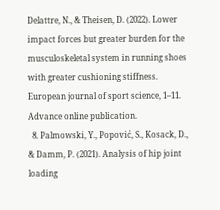Delattre, N., & Theisen, D. (2022). Lower impact forces but greater burden for the musculoskeletal system in running shoes with greater cushioning stiffness. European journal of sport science, 1–11. Advance online publication.
  8. Palmowski, Y., Popović, S., Kosack, D., & Damm, P. (2021). Analysis of hip joint loading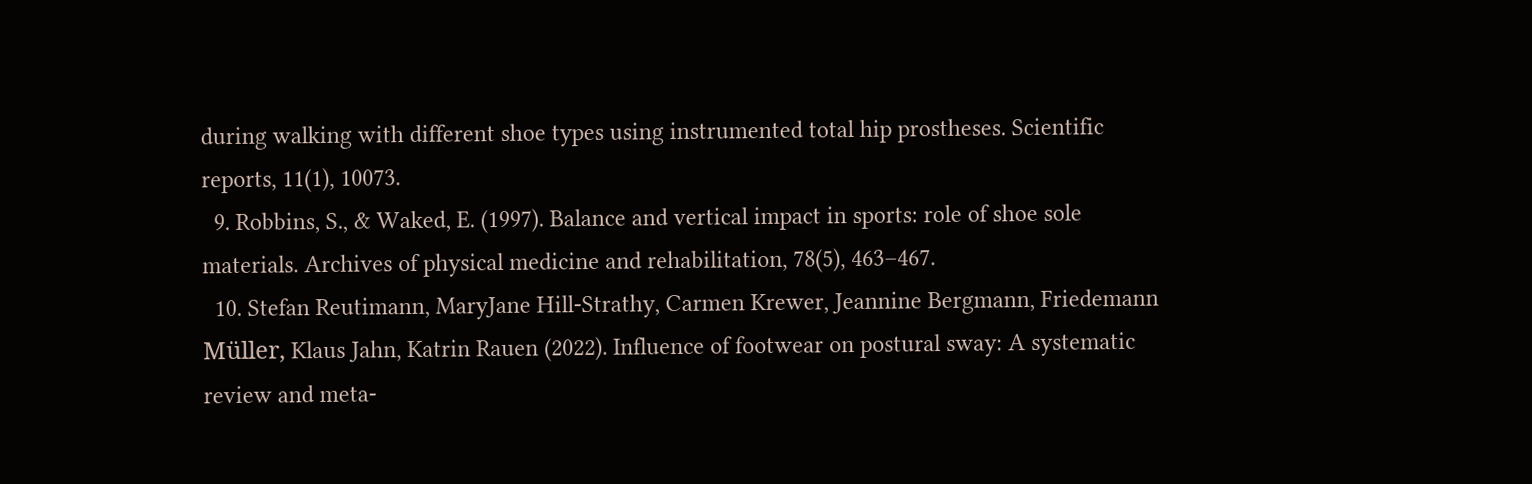during walking with different shoe types using instrumented total hip prostheses. Scientific reports, 11(1), 10073.
  9. Robbins, S., & Waked, E. (1997). Balance and vertical impact in sports: role of shoe sole materials. Archives of physical medicine and rehabilitation, 78(5), 463–467.
  10. Stefan Reutimann, MaryJane Hill-Strathy, Carmen Krewer, Jeannine Bergmann, Friedemann Müller, Klaus Jahn, Katrin Rauen (2022). Influence of footwear on postural sway: A systematic review and meta-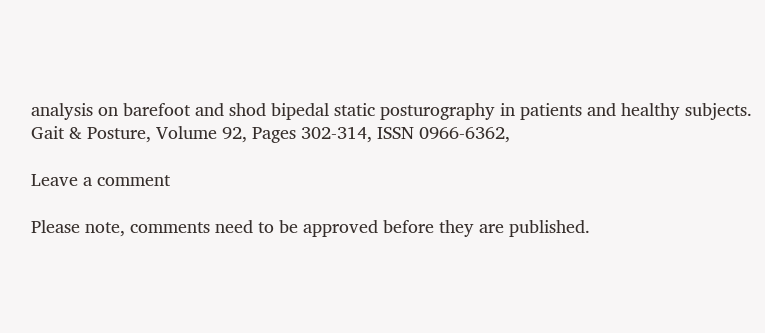analysis on barefoot and shod bipedal static posturography in patients and healthy subjects. Gait & Posture, Volume 92, Pages 302-314, ISSN 0966-6362,

Leave a comment

Please note, comments need to be approved before they are published.